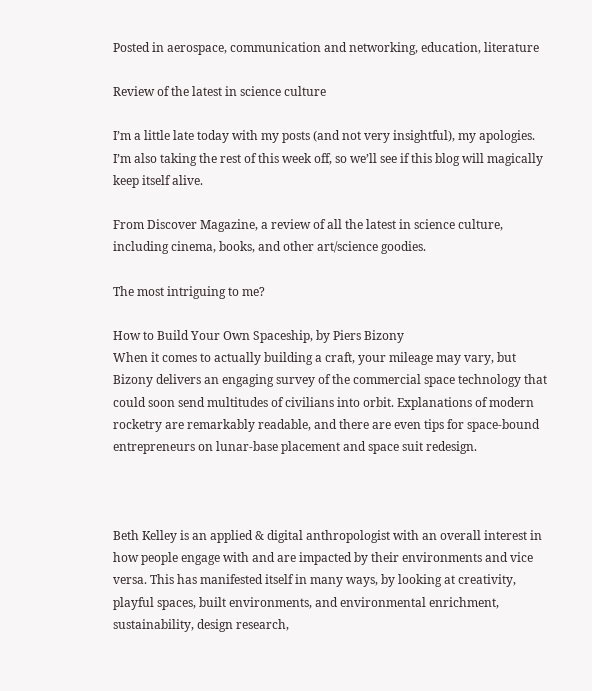Posted in aerospace, communication and networking, education, literature

Review of the latest in science culture

I’m a little late today with my posts (and not very insightful), my apologies. I’m also taking the rest of this week off, so we’ll see if this blog will magically keep itself alive.

From Discover Magazine, a review of all the latest in science culture, including cinema, books, and other art/science goodies.

The most intriguing to me?

How to Build Your Own Spaceship, by Piers Bizony
When it comes to actually building a craft, your mileage may vary, but Bizony delivers an engaging survey of the commercial space technology that could soon send multitudes of civilians into orbit. Explanations of modern rocketry are remarkably readable, and there are even tips for space-bound entrepreneurs on lunar-base placement and space suit redesign.



Beth Kelley is an applied & digital anthropologist with an overall interest in how people engage with and are impacted by their environments and vice versa. This has manifested itself in many ways, by looking at creativity, playful spaces, built environments, and environmental enrichment, sustainability, design research,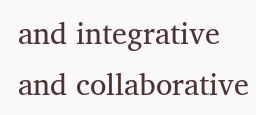and integrative and collaborative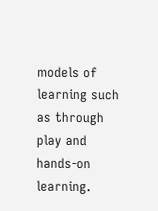models of learning such as through play and hands-on learning.